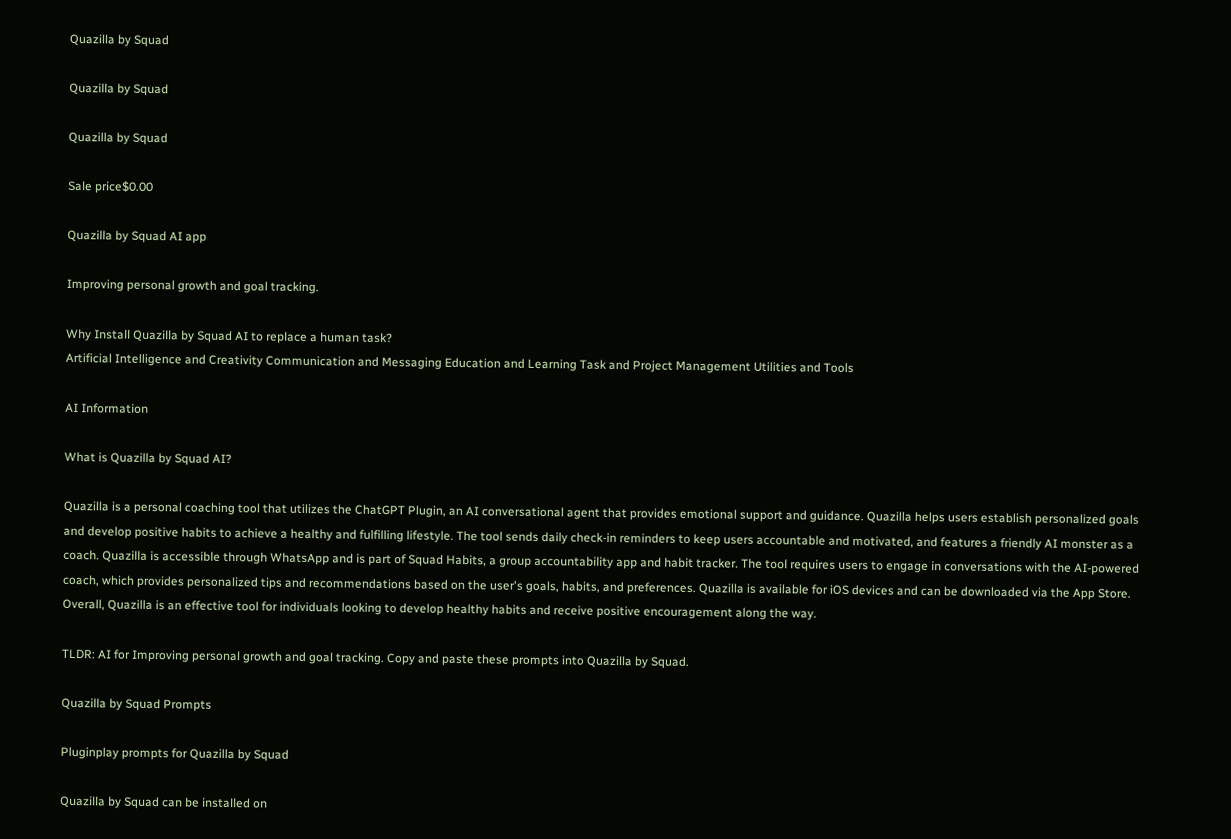Quazilla by Squad

Quazilla by Squad

Quazilla by Squad

Sale price$0.00

Quazilla by Squad AI app

Improving personal growth and goal tracking.

Why Install Quazilla by Squad AI to replace a human task?
Artificial Intelligence and Creativity Communication and Messaging Education and Learning Task and Project Management Utilities and Tools

AI Information

What is Quazilla by Squad AI?

Quazilla is a personal coaching tool that utilizes the ChatGPT Plugin, an AI conversational agent that provides emotional support and guidance. Quazilla helps users establish personalized goals and develop positive habits to achieve a healthy and fulfilling lifestyle. The tool sends daily check-in reminders to keep users accountable and motivated, and features a friendly AI monster as a coach. Quazilla is accessible through WhatsApp and is part of Squad Habits, a group accountability app and habit tracker. The tool requires users to engage in conversations with the AI-powered coach, which provides personalized tips and recommendations based on the user's goals, habits, and preferences. Quazilla is available for iOS devices and can be downloaded via the App Store. Overall, Quazilla is an effective tool for individuals looking to develop healthy habits and receive positive encouragement along the way.

TLDR: AI for Improving personal growth and goal tracking. Copy and paste these prompts into Quazilla by Squad.

Quazilla by Squad Prompts

Pluginplay prompts for Quazilla by Squad

Quazilla by Squad can be installed on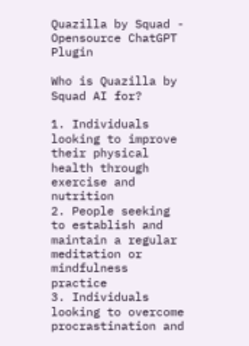Quazilla by Squad - Opensource ChatGPT Plugin

Who is Quazilla by Squad AI for?

1. Individuals looking to improve their physical health through exercise and nutrition
2. People seeking to establish and maintain a regular meditation or mindfulness practice
3. Individuals looking to overcome procrastination and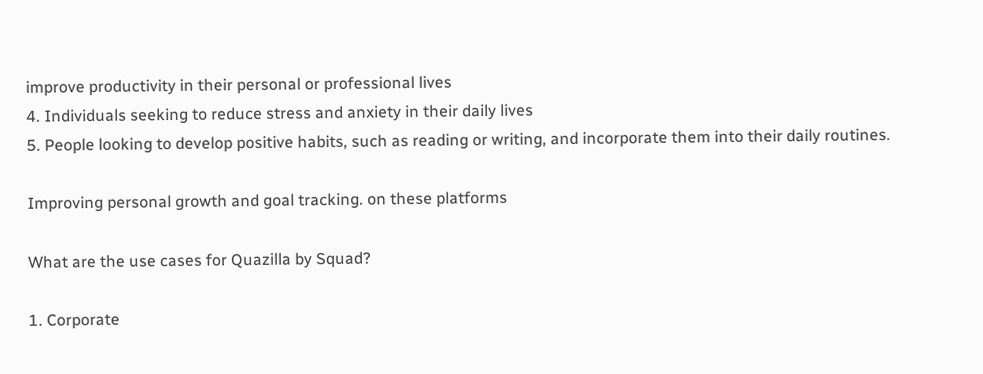improve productivity in their personal or professional lives
4. Individuals seeking to reduce stress and anxiety in their daily lives
5. People looking to develop positive habits, such as reading or writing, and incorporate them into their daily routines.

Improving personal growth and goal tracking. on these platforms

What are the use cases for Quazilla by Squad?

1. Corporate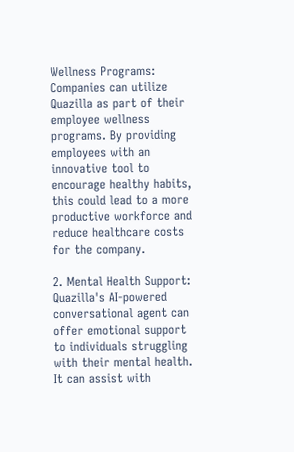Wellness Programs: Companies can utilize Quazilla as part of their employee wellness programs. By providing employees with an innovative tool to encourage healthy habits, this could lead to a more productive workforce and reduce healthcare costs for the company.

2. Mental Health Support: Quazilla's AI-powered conversational agent can offer emotional support to individuals struggling with their mental health. It can assist with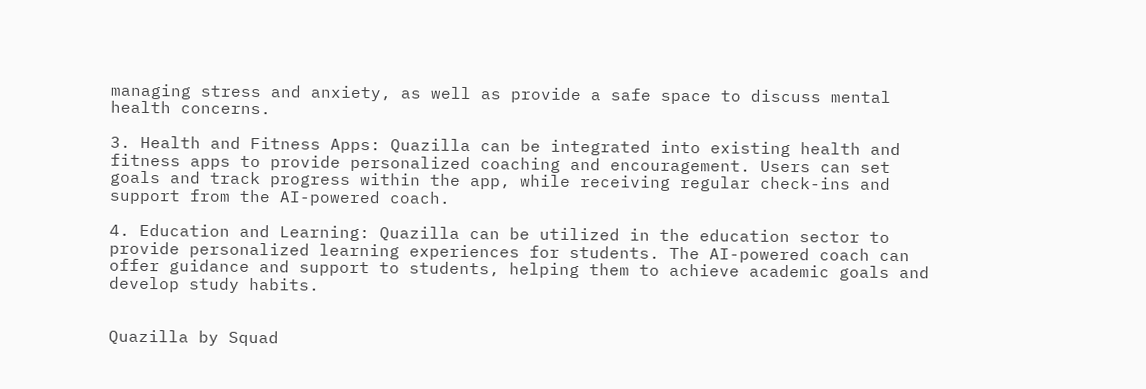managing stress and anxiety, as well as provide a safe space to discuss mental health concerns.

3. Health and Fitness Apps: Quazilla can be integrated into existing health and fitness apps to provide personalized coaching and encouragement. Users can set goals and track progress within the app, while receiving regular check-ins and support from the AI-powered coach.

4. Education and Learning: Quazilla can be utilized in the education sector to provide personalized learning experiences for students. The AI-powered coach can offer guidance and support to students, helping them to achieve academic goals and develop study habits.


Quazilla by Squad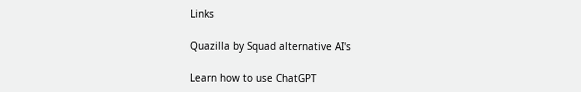Links

Quazilla by Squad alternative AI's

Learn how to use ChatGPT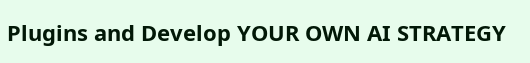Plugins and Develop YOUR OWN AI STRATEGY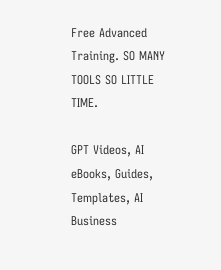Free Advanced Training. SO MANY TOOLS SO LITTLE TIME.

GPT Videos, AI eBooks, Guides, Templates, AI Business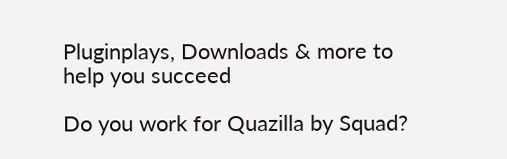Pluginplays, Downloads & more to help you succeed

Do you work for Quazilla by Squad?